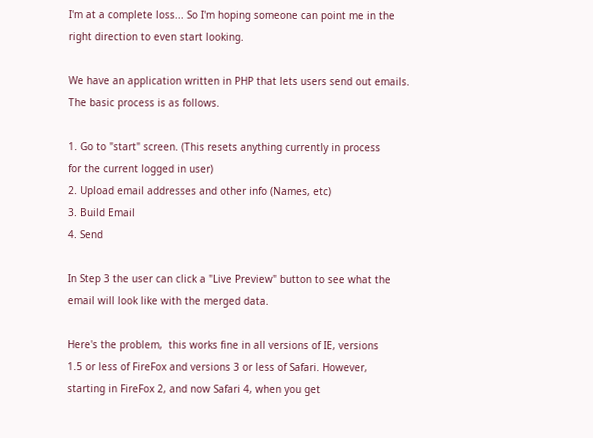I'm at a complete loss... So I'm hoping someone can point me in the
right direction to even start looking.

We have an application written in PHP that lets users send out emails.
The basic process is as follows.

1. Go to "start" screen. (This resets anything currently in process
for the current logged in user)
2. Upload email addresses and other info (Names, etc)
3. Build Email
4. Send

In Step 3 the user can click a "Live Preview" button to see what the
email will look like with the merged data.

Here's the problem,  this works fine in all versions of IE, versions
1.5 or less of FireFox and versions 3 or less of Safari. However,
starting in FireFox 2, and now Safari 4, when you get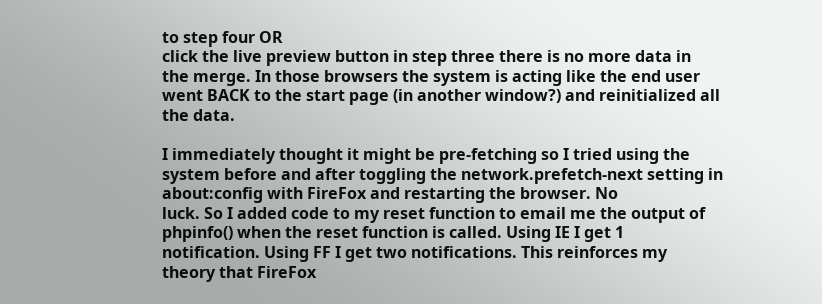to step four OR
click the live preview button in step three there is no more data in
the merge. In those browsers the system is acting like the end user
went BACK to the start page (in another window?) and reinitialized all
the data.

I immediately thought it might be pre-fetching so I tried using the
system before and after toggling the network.prefetch-next setting in
about:config with FireFox and restarting the browser. No
luck. So I added code to my reset function to email me the output of
phpinfo() when the reset function is called. Using IE I get 1
notification. Using FF I get two notifications. This reinforces my
theory that FireFox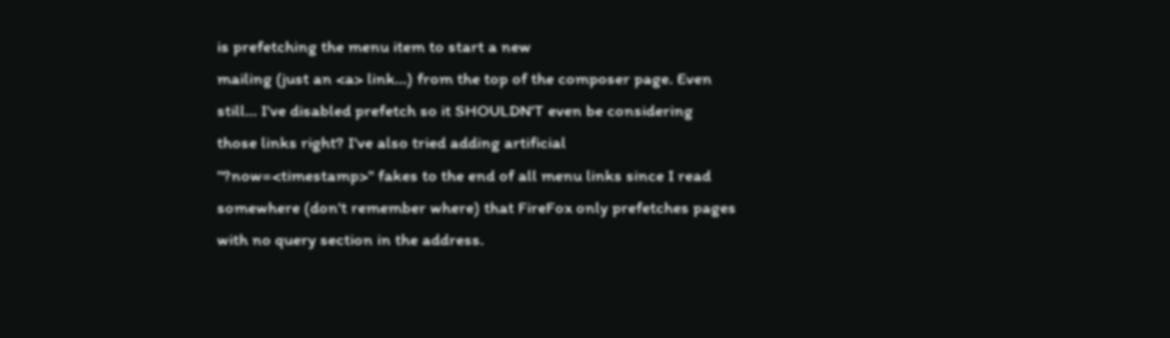is prefetching the menu item to start a new
mailing (just an <a> link...) from the top of the composer page. Even
still... I've disabled prefetch so it SHOULDN'T even be considering
those links right? I've also tried adding artificial
"?now=<timestamp>" fakes to the end of all menu links since I read
somewhere (don't remember where) that FireFox only prefetches pages
with no query section in the address.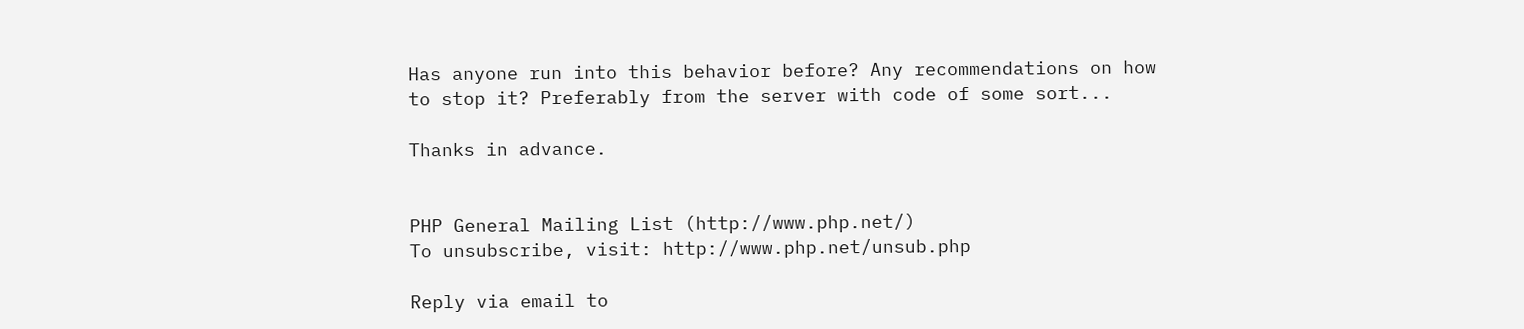Has anyone run into this behavior before? Any recommendations on how
to stop it? Preferably from the server with code of some sort...

Thanks in advance.


PHP General Mailing List (http://www.php.net/)
To unsubscribe, visit: http://www.php.net/unsub.php

Reply via email to